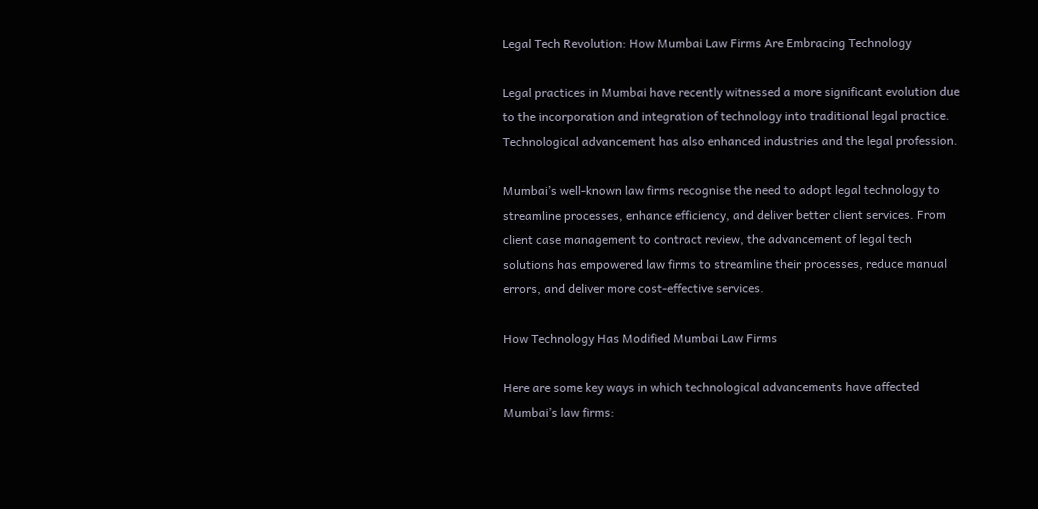Legal Tech Revolution: How Mumbai Law Firms Are Embracing Technology

Legal practices in Mumbai have recently witnessed a more significant evolution due to the incorporation and integration of technology into traditional legal practice. Technological advancement has also enhanced industries and the legal profession.

Mumbai’s well-known law firms recognise the need to adopt legal technology to streamline processes, enhance efficiency, and deliver better client services. From client case management to contract review, the advancement of legal tech solutions has empowered law firms to streamline their processes, reduce manual errors, and deliver more cost-effective services.

How Technology Has Modified Mumbai Law Firms

Here are some key ways in which technological advancements have affected Mumbai’s law firms: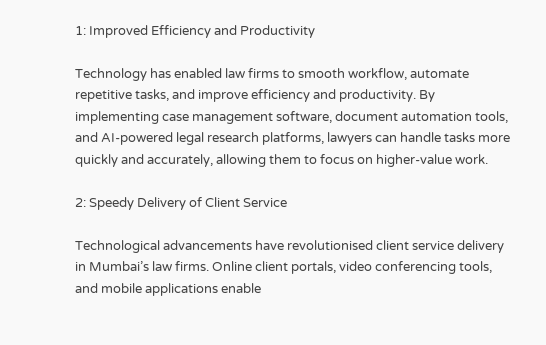1: Improved Efficiency and Productivity

Technology has enabled law firms to smooth workflow, automate repetitive tasks, and improve efficiency and productivity. By implementing case management software, document automation tools, and AI-powered legal research platforms, lawyers can handle tasks more quickly and accurately, allowing them to focus on higher-value work.

2: Speedy Delivery of Client Service

Technological advancements have revolutionised client service delivery in Mumbai’s law firms. Online client portals, video conferencing tools, and mobile applications enable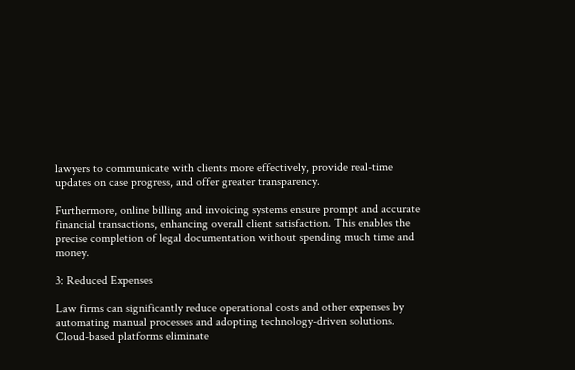lawyers to communicate with clients more effectively, provide real-time updates on case progress, and offer greater transparency.

Furthermore, online billing and invoicing systems ensure prompt and accurate financial transactions, enhancing overall client satisfaction. This enables the precise completion of legal documentation without spending much time and money.

3: Reduced Expenses

Law firms can significantly reduce operational costs and other expenses by automating manual processes and adopting technology-driven solutions. Cloud-based platforms eliminate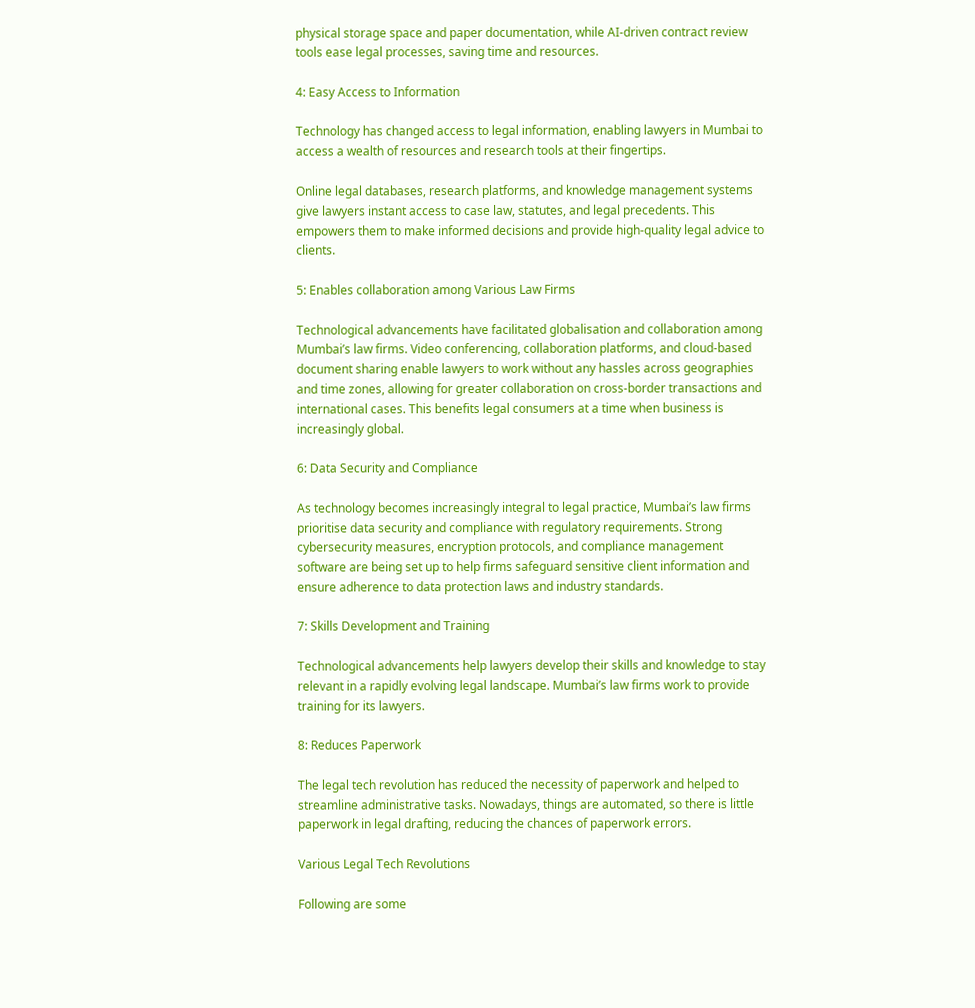physical storage space and paper documentation, while AI-driven contract review tools ease legal processes, saving time and resources.

4: Easy Access to Information

Technology has changed access to legal information, enabling lawyers in Mumbai to access a wealth of resources and research tools at their fingertips.

Online legal databases, research platforms, and knowledge management systems give lawyers instant access to case law, statutes, and legal precedents. This empowers them to make informed decisions and provide high-quality legal advice to clients.

5: Enables collaboration among Various Law Firms

Technological advancements have facilitated globalisation and collaboration among Mumbai’s law firms. Video conferencing, collaboration platforms, and cloud-based document sharing enable lawyers to work without any hassles across geographies and time zones, allowing for greater collaboration on cross-border transactions and international cases. This benefits legal consumers at a time when business is increasingly global.

6: Data Security and Compliance

As technology becomes increasingly integral to legal practice, Mumbai’s law firms prioritise data security and compliance with regulatory requirements. Strong cybersecurity measures, encryption protocols, and compliance management software are being set up to help firms safeguard sensitive client information and ensure adherence to data protection laws and industry standards.

7: Skills Development and Training

Technological advancements help lawyers develop their skills and knowledge to stay relevant in a rapidly evolving legal landscape. Mumbai’s law firms work to provide training for its lawyers.

8: Reduces Paperwork

The legal tech revolution has reduced the necessity of paperwork and helped to streamline administrative tasks. Nowadays, things are automated, so there is little paperwork in legal drafting, reducing the chances of paperwork errors.

Various Legal Tech Revolutions

Following are some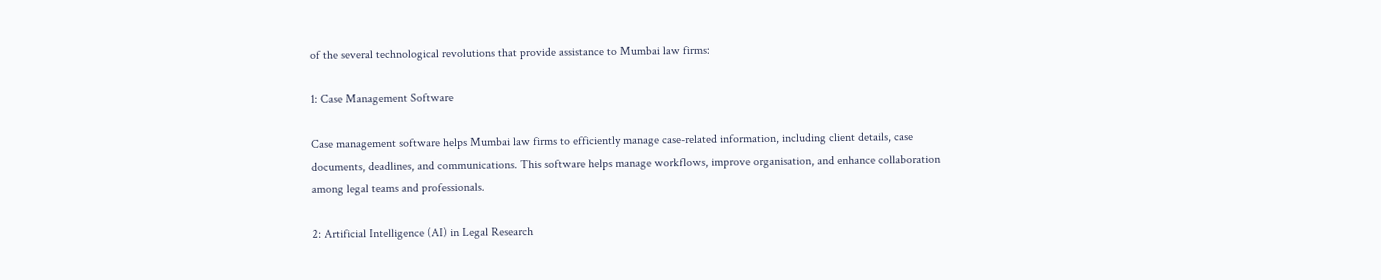of the several technological revolutions that provide assistance to Mumbai law firms:

1: Case Management Software

Case management software helps Mumbai law firms to efficiently manage case-related information, including client details, case documents, deadlines, and communications. This software helps manage workflows, improve organisation, and enhance collaboration among legal teams and professionals.

2: Artificial Intelligence (AI) in Legal Research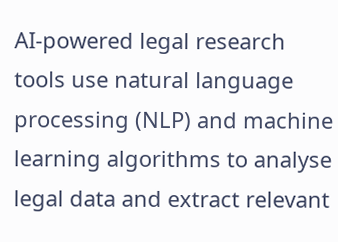AI-powered legal research tools use natural language processing (NLP) and machine learning algorithms to analyse legal data and extract relevant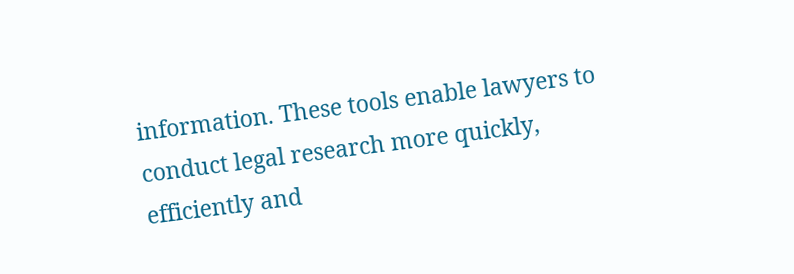information. These tools enable lawyers to conduct legal research more quickly, efficiently and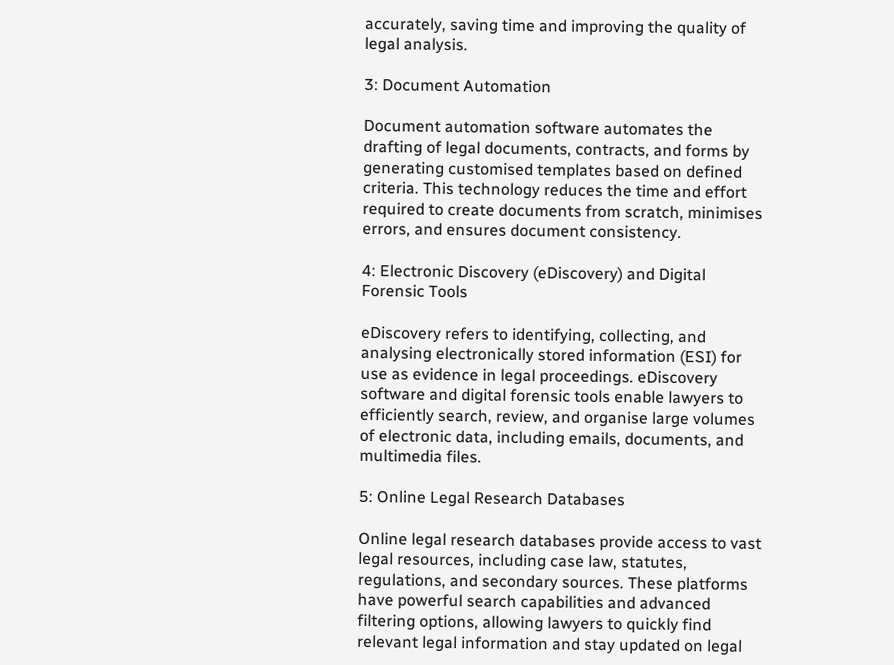accurately, saving time and improving the quality of legal analysis.

3: Document Automation

Document automation software automates the drafting of legal documents, contracts, and forms by generating customised templates based on defined criteria. This technology reduces the time and effort required to create documents from scratch, minimises errors, and ensures document consistency.

4: Electronic Discovery (eDiscovery) and Digital Forensic Tools

eDiscovery refers to identifying, collecting, and analysing electronically stored information (ESI) for use as evidence in legal proceedings. eDiscovery software and digital forensic tools enable lawyers to efficiently search, review, and organise large volumes of electronic data, including emails, documents, and multimedia files.

5: Online Legal Research Databases

Online legal research databases provide access to vast legal resources, including case law, statutes, regulations, and secondary sources. These platforms have powerful search capabilities and advanced filtering options, allowing lawyers to quickly find relevant legal information and stay updated on legal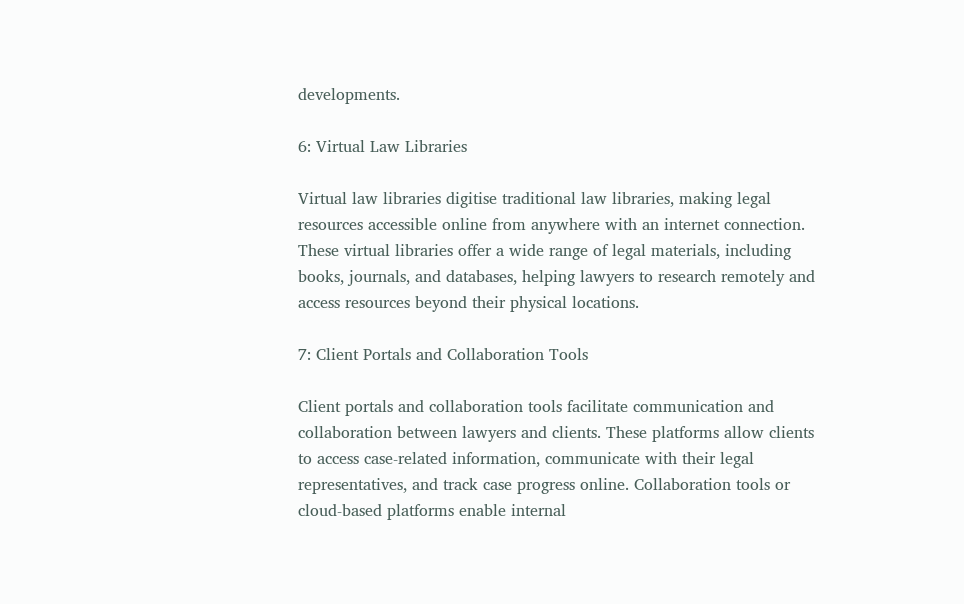developments.

6: Virtual Law Libraries

Virtual law libraries digitise traditional law libraries, making legal resources accessible online from anywhere with an internet connection. These virtual libraries offer a wide range of legal materials, including books, journals, and databases, helping lawyers to research remotely and access resources beyond their physical locations.

7: Client Portals and Collaboration Tools

Client portals and collaboration tools facilitate communication and collaboration between lawyers and clients. These platforms allow clients to access case-related information, communicate with their legal representatives, and track case progress online. Collaboration tools or cloud-based platforms enable internal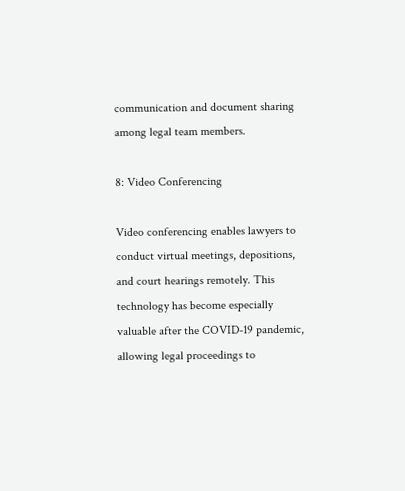communication and document sharing among legal team members.

8: Video Conferencing

Video conferencing enables lawyers to conduct virtual meetings, depositions, and court hearings remotely. This technology has become especially valuable after the COVID-19 pandemic, allowing legal proceedings to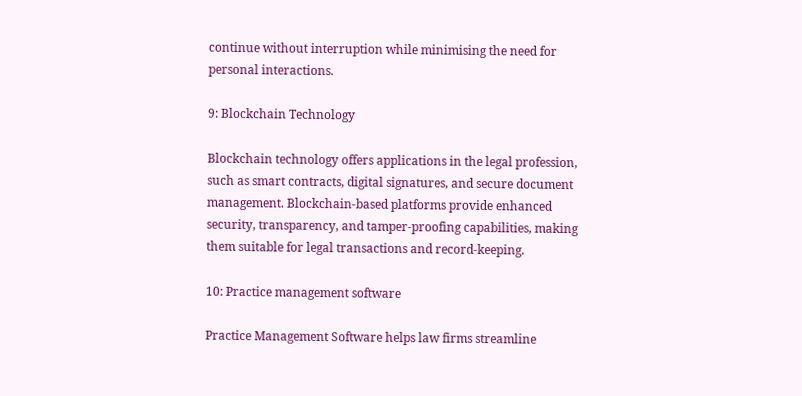continue without interruption while minimising the need for personal interactions.

9: Blockchain Technology

Blockchain technology offers applications in the legal profession, such as smart contracts, digital signatures, and secure document management. Blockchain-based platforms provide enhanced security, transparency, and tamper-proofing capabilities, making them suitable for legal transactions and record-keeping.

10: Practice management software

Practice Management Software helps law firms streamline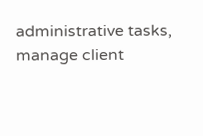administrative tasks, manage client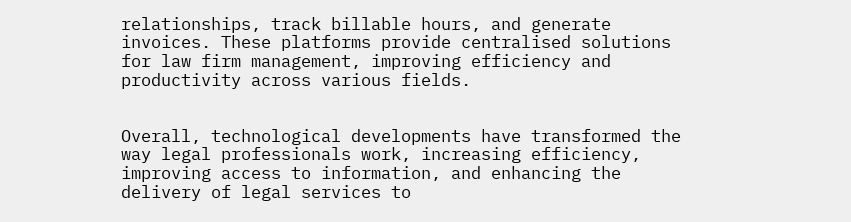relationships, track billable hours, and generate invoices. These platforms provide centralised solutions for law firm management, improving efficiency and productivity across various fields.


Overall, technological developments have transformed the way legal professionals work, increasing efficiency, improving access to information, and enhancing the delivery of legal services to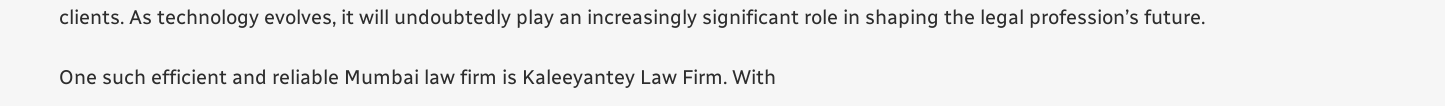clients. As technology evolves, it will undoubtedly play an increasingly significant role in shaping the legal profession’s future.

One such efficient and reliable Mumbai law firm is Kaleeyantey Law Firm. With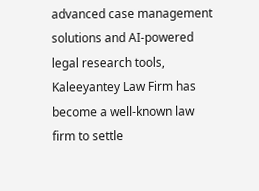advanced case management solutions and AI-powered legal research tools, Kaleeyantey Law Firm has become a well-known law firm to settle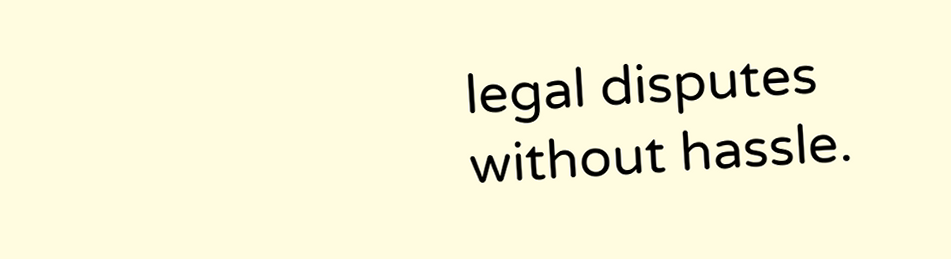legal disputes without hassle.